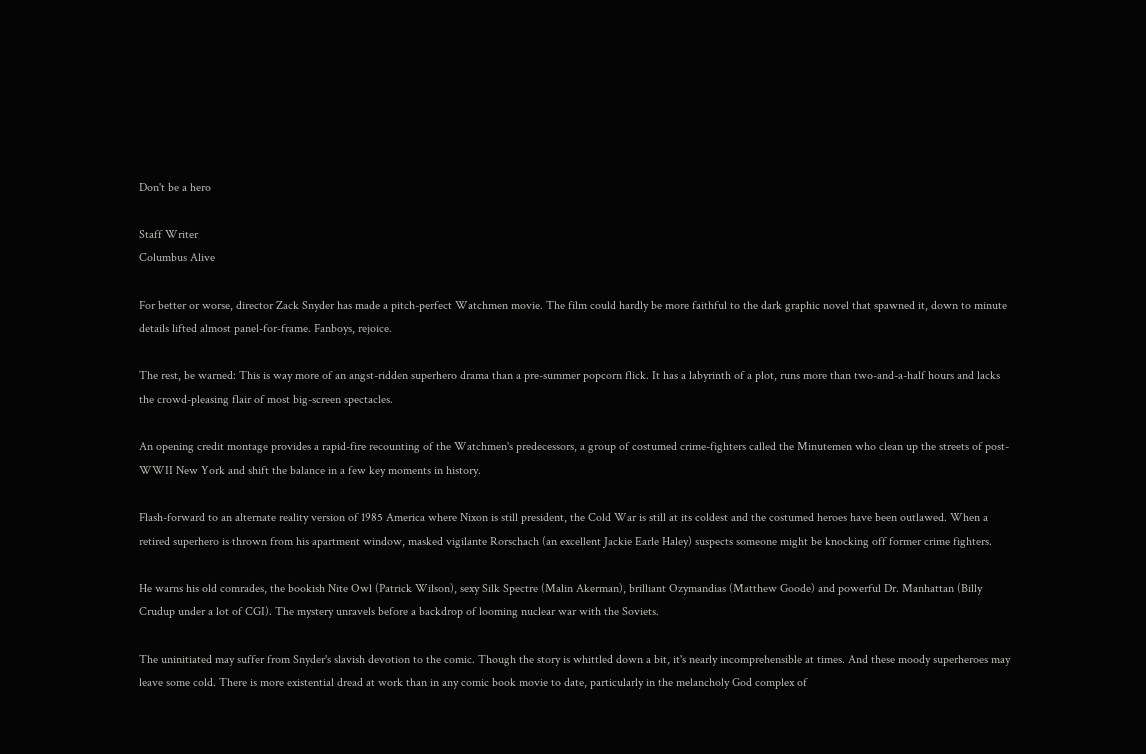Don't be a hero

Staff Writer
Columbus Alive

For better or worse, director Zack Snyder has made a pitch-perfect Watchmen movie. The film could hardly be more faithful to the dark graphic novel that spawned it, down to minute details lifted almost panel-for-frame. Fanboys, rejoice.

The rest, be warned: This is way more of an angst-ridden superhero drama than a pre-summer popcorn flick. It has a labyrinth of a plot, runs more than two-and-a-half hours and lacks the crowd-pleasing flair of most big-screen spectacles.

An opening credit montage provides a rapid-fire recounting of the Watchmen's predecessors, a group of costumed crime-fighters called the Minutemen who clean up the streets of post-WWII New York and shift the balance in a few key moments in history.

Flash-forward to an alternate reality version of 1985 America where Nixon is still president, the Cold War is still at its coldest and the costumed heroes have been outlawed. When a retired superhero is thrown from his apartment window, masked vigilante Rorschach (an excellent Jackie Earle Haley) suspects someone might be knocking off former crime fighters.

He warns his old comrades, the bookish Nite Owl (Patrick Wilson), sexy Silk Spectre (Malin Akerman), brilliant Ozymandias (Matthew Goode) and powerful Dr. Manhattan (Billy Crudup under a lot of CGI). The mystery unravels before a backdrop of looming nuclear war with the Soviets.

The uninitiated may suffer from Snyder's slavish devotion to the comic. Though the story is whittled down a bit, it's nearly incomprehensible at times. And these moody superheroes may leave some cold. There is more existential dread at work than in any comic book movie to date, particularly in the melancholy God complex of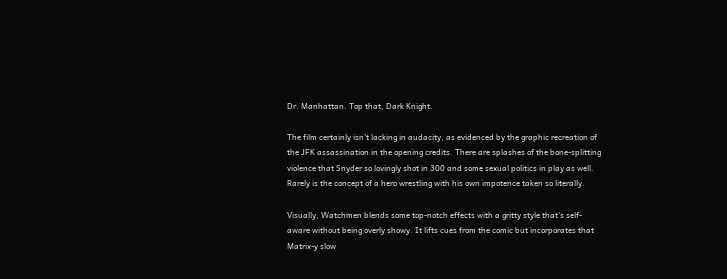Dr. Manhattan. Top that, Dark Knight.

The film certainly isn't lacking in audacity, as evidenced by the graphic recreation of the JFK assassination in the opening credits. There are splashes of the bone-splitting violence that Snyder so lovingly shot in 300 and some sexual politics in play as well. Rarely is the concept of a hero wrestling with his own impotence taken so literally.

Visually, Watchmen blends some top-notch effects with a gritty style that's self-aware without being overly showy. It lifts cues from the comic but incorporates that Matrix-y slow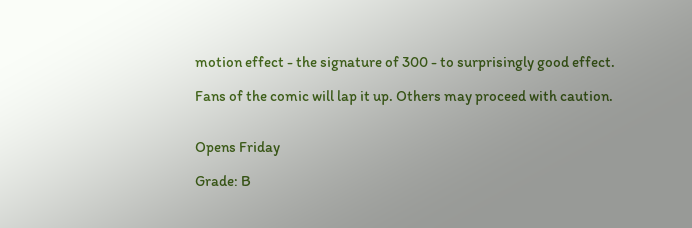motion effect - the signature of 300 - to surprisingly good effect.

Fans of the comic will lap it up. Others may proceed with caution.


Opens Friday

Grade: B